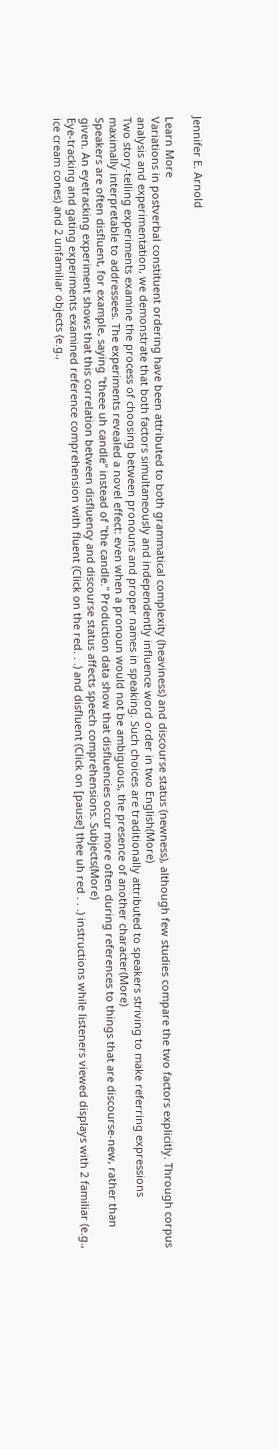Jennifer E. Arnold

Learn More
Variations in postverbal constituent ordering have been attributed to both grammatical complexity (heaviness) and discourse status (newness), although few studies compare the two factors explicitly. Through corpus analysis and experimentation, we demonstrate that both factors simultaneously and independently influence word order in two English(More)
Two story-telling experiments examine the process of choosing between pronouns and proper names in speaking. Such choices are traditionally attributed to speakers striving to make referring expressions maximally interpretable to addressees. The experiments revealed a novel effect: even when a pronoun would not be ambiguous, the presence of another character(More)
Speakers are often disfluent, for example, saying "theee uh candle" instead of "the candle." Production data show that disfluencies occur more often during references to things that are discourse-new, rather than given. An eyetracking experiment shows that this correlation between disfluency and discourse status affects speech comprehensions. Subjects(More)
Eye-tracking and gating experiments examined reference comprehension with fluent (Click on the red. . .) and disfluent (Click on [pause] thee uh red . . .) instructions while listeners viewed displays with 2 familiar (e.g., ice cream cones) and 2 unfamiliar objects (e.g.,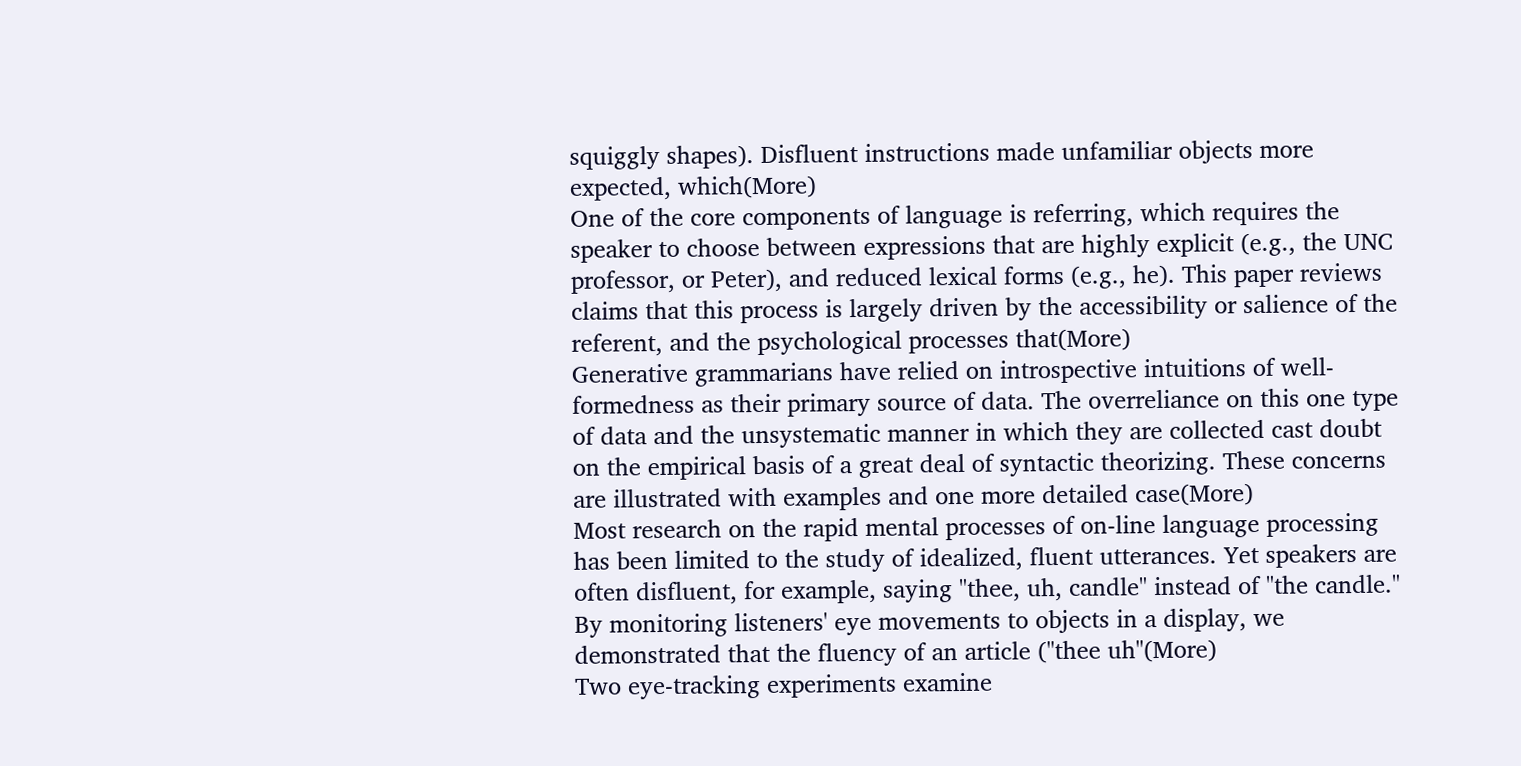squiggly shapes). Disfluent instructions made unfamiliar objects more expected, which(More)
One of the core components of language is referring, which requires the speaker to choose between expressions that are highly explicit (e.g., the UNC professor, or Peter), and reduced lexical forms (e.g., he). This paper reviews claims that this process is largely driven by the accessibility or salience of the referent, and the psychological processes that(More)
Generative grammarians have relied on introspective intuitions of well-formedness as their primary source of data. The overreliance on this one type of data and the unsystematic manner in which they are collected cast doubt on the empirical basis of a great deal of syntactic theorizing. These concerns are illustrated with examples and one more detailed case(More)
Most research on the rapid mental processes of on-line language processing has been limited to the study of idealized, fluent utterances. Yet speakers are often disfluent, for example, saying "thee, uh, candle" instead of "the candle." By monitoring listeners' eye movements to objects in a display, we demonstrated that the fluency of an article ("thee uh"(More)
Two eye-tracking experiments examine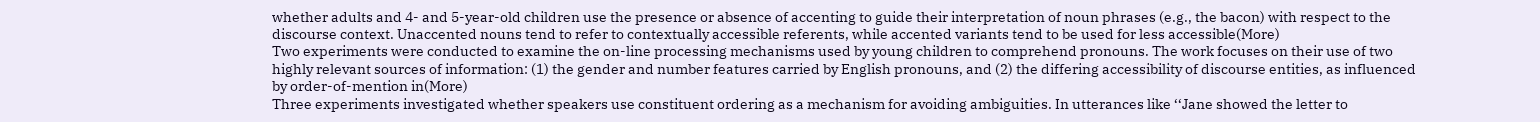whether adults and 4- and 5-year-old children use the presence or absence of accenting to guide their interpretation of noun phrases (e.g., the bacon) with respect to the discourse context. Unaccented nouns tend to refer to contextually accessible referents, while accented variants tend to be used for less accessible(More)
Two experiments were conducted to examine the on-line processing mechanisms used by young children to comprehend pronouns. The work focuses on their use of two highly relevant sources of information: (1) the gender and number features carried by English pronouns, and (2) the differing accessibility of discourse entities, as influenced by order-of-mention in(More)
Three experiments investigated whether speakers use constituent ordering as a mechanism for avoiding ambiguities. In utterances like ‘‘Jane showed the letter to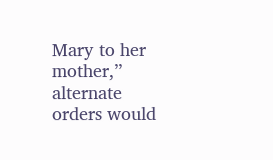Mary to her mother,’’ alternate orders would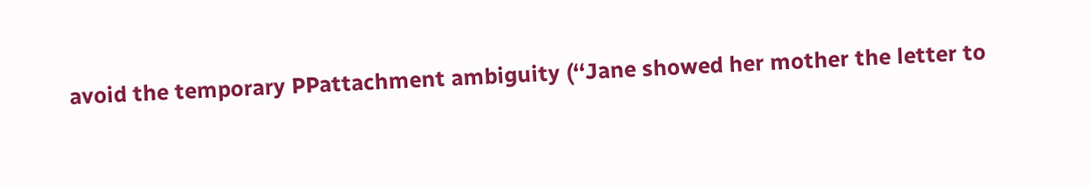avoid the temporary PPattachment ambiguity (‘‘Jane showed her mother the letter to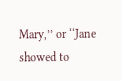Mary,’’ or ‘‘Jane showed to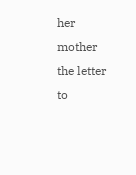her mother the letter to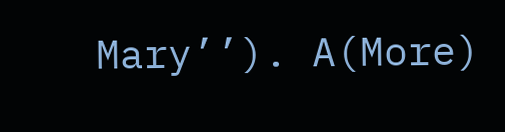Mary’’). A(More)